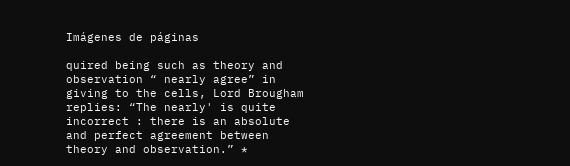Imágenes de páginas

quired being such as theory and observation “ nearly agree” in giving to the cells, Lord Brougham replies: “The nearly' is quite incorrect : there is an absolute and perfect agreement between theory and observation.” *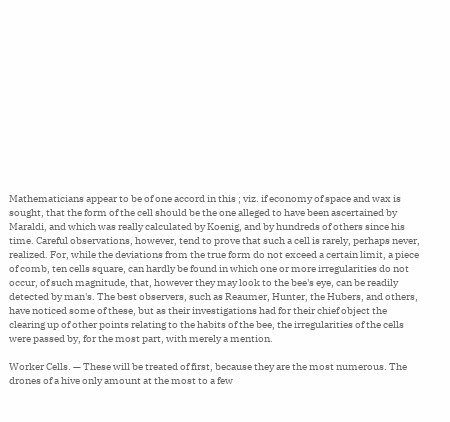Mathematicians appear to be of one accord in this ; viz. if economy of space and wax is sought, that the form of the cell should be the one alleged to have been ascertained by Maraldi, and which was really calculated by Koenig, and by hundreds of others since his time. Careful observations, however, tend to prove that such a cell is rarely, perhaps never, realized. For, while the deviations from the true form do not exceed a certain limit, a piece of comb, ten cells square, can hardly be found in which one or more irregularities do not occur, of such magnitude, that, however they may look to the bee's eye, can be readily detected by man's. The best observers, such as Reaumer, Hunter, the Hubers, and others, have noticed some of these, but as their investigations had for their chief object the clearing up of other points relating to the habits of the bee, the irregularities of the cells were passed by, for the most part, with merely a mention.

Worker Cells. — These will be treated of first, because they are the most numerous. The drones of a hive only amount at the most to a few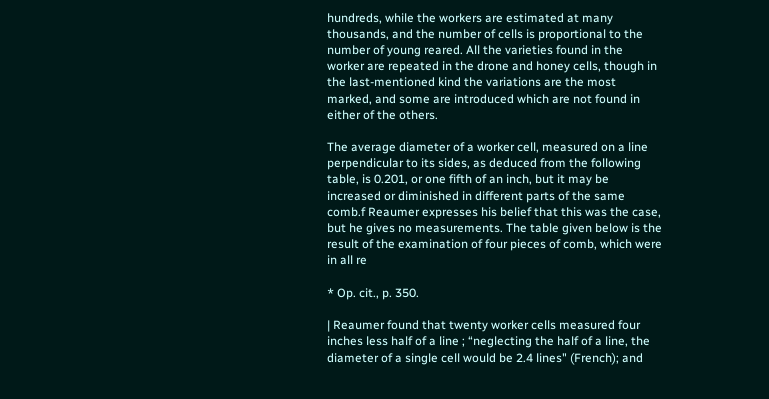hundreds, while the workers are estimated at many thousands, and the number of cells is proportional to the number of young reared. All the varieties found in the worker are repeated in the drone and honey cells, though in the last-mentioned kind the variations are the most marked, and some are introduced which are not found in either of the others.

The average diameter of a worker cell, measured on a line perpendicular to its sides, as deduced from the following table, is 0.201, or one fifth of an inch, but it may be increased or diminished in different parts of the same comb.f Reaumer expresses his belief that this was the case, but he gives no measurements. The table given below is the result of the examination of four pieces of comb, which were in all re

* Op. cit., p. 350.

| Reaumer found that twenty worker cells measured four inches less half of a line ; “neglecting the half of a line, the diameter of a single cell would be 2.4 lines" (French); and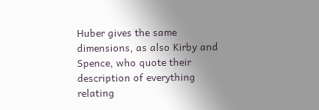Huber gives the same dimensions, as also Kirby and Spence, who quote their description of everything relating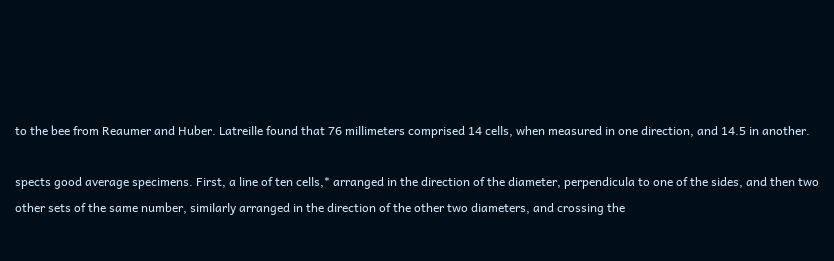to the bee from Reaumer and Huber. Latreille found that 76 millimeters comprised 14 cells, when measured in one direction, and 14.5 in another.

spects good average specimens. First, a line of ten cells,* arranged in the direction of the diameter, perpendicula to one of the sides, and then two other sets of the same number, similarly arranged in the direction of the other two diameters, and crossing the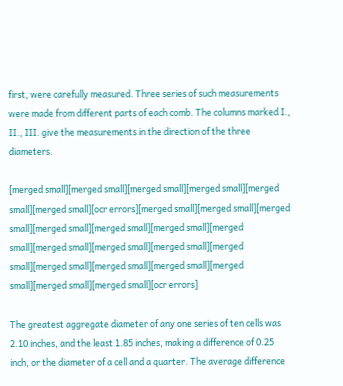first, were carefully measured. Three series of such measurements were made from different parts of each comb. The columns marked I., II., III. give the measurements in the direction of the three diameters.

[merged small][merged small][merged small][merged small][merged small][merged small][ocr errors][merged small][merged small][merged small][merged small][merged small][merged small][merged small][merged small][merged small][merged small][merged small][merged small][merged small][merged small][merged small][merged small][merged small][ocr errors]

The greatest aggregate diameter of any one series of ten cells was 2.10 inches, and the least 1.85 inches, making a difference of 0.25 inch, or the diameter of a cell and a quarter. The average difference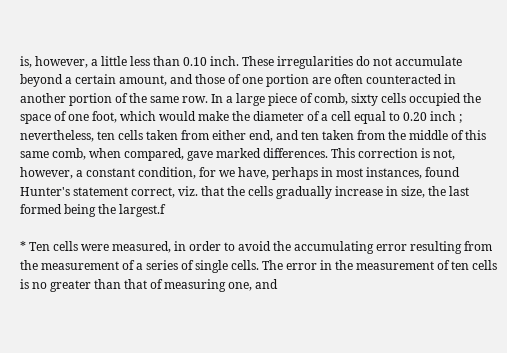is, however, a little less than 0.10 inch. These irregularities do not accumulate beyond a certain amount, and those of one portion are often counteracted in another portion of the same row. In a large piece of comb, sixty cells occupied the space of one foot, which would make the diameter of a cell equal to 0.20 inch ; nevertheless, ten cells taken from either end, and ten taken from the middle of this same comb, when compared, gave marked differences. This correction is not, however, a constant condition, for we have, perhaps in most instances, found Hunter's statement correct, viz. that the cells gradually increase in size, the last formed being the largest.f

* Ten cells were measured, in order to avoid the accumulating error resulting from the measurement of a series of single cells. The error in the measurement of ten cells is no greater than that of measuring one, and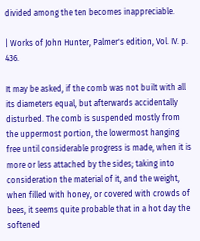divided among the ten becomes inappreciable.

| Works of John Hunter, Palmer's edition, Vol. IV. p. 436.

It may be asked, if the comb was not built with all its diameters equal, but afterwards accidentally disturbed. The comb is suspended mostly from the uppermost portion, the lowermost hanging free until considerable progress is made, when it is more or less attached by the sides; taking into consideration the material of it, and the weight, when filled with honey, or covered with crowds of bees, it seems quite probable that in a hot day the softened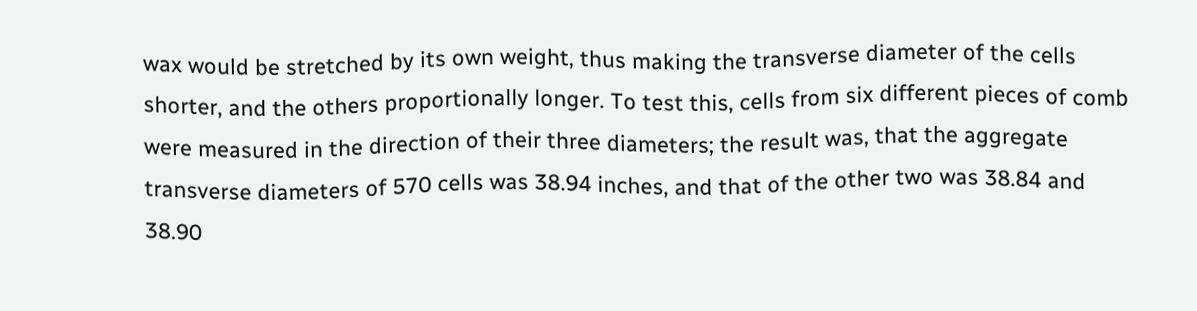wax would be stretched by its own weight, thus making the transverse diameter of the cells shorter, and the others proportionally longer. To test this, cells from six different pieces of comb were measured in the direction of their three diameters; the result was, that the aggregate transverse diameters of 570 cells was 38.94 inches, and that of the other two was 38.84 and 38.90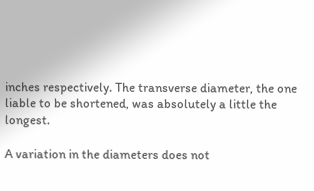inches respectively. The transverse diameter, the one liable to be shortened, was absolutely a little the longest.

A variation in the diameters does not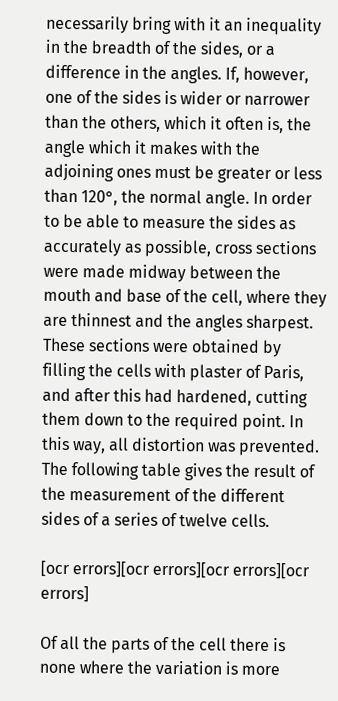necessarily bring with it an inequality in the breadth of the sides, or a difference in the angles. If, however, one of the sides is wider or narrower than the others, which it often is, the angle which it makes with the adjoining ones must be greater or less than 120°, the normal angle. In order to be able to measure the sides as accurately as possible, cross sections were made midway between the mouth and base of the cell, where they are thinnest and the angles sharpest. These sections were obtained by filling the cells with plaster of Paris, and after this had hardened, cutting them down to the required point. In this way, all distortion was prevented. The following table gives the result of the measurement of the different sides of a series of twelve cells.

[ocr errors][ocr errors][ocr errors][ocr errors]

Of all the parts of the cell there is none where the variation is more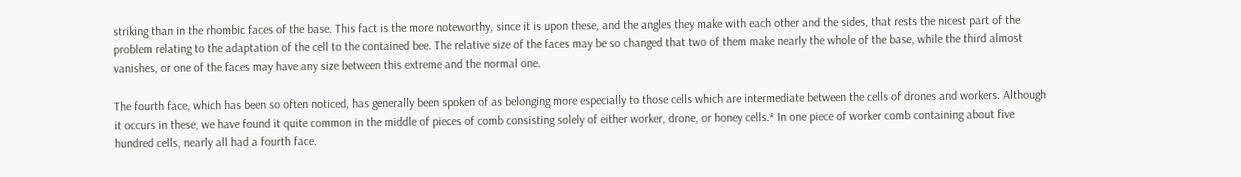striking than in the rhombic faces of the base. This fact is the more noteworthy, since it is upon these, and the angles they make with each other and the sides, that rests the nicest part of the problem relating to the adaptation of the cell to the contained bee. The relative size of the faces may be so changed that two of them make nearly the whole of the base, while the third almost vanishes, or one of the faces may have any size between this extreme and the normal one.

The fourth face, which has been so often noticed, has generally been spoken of as belonging more especially to those cells which are intermediate between the cells of drones and workers. Although it occurs in these, we have found it quite common in the middle of pieces of comb consisting solely of either worker, drone, or honey cells.* In one piece of worker comb containing about five hundred cells, nearly all had a fourth face.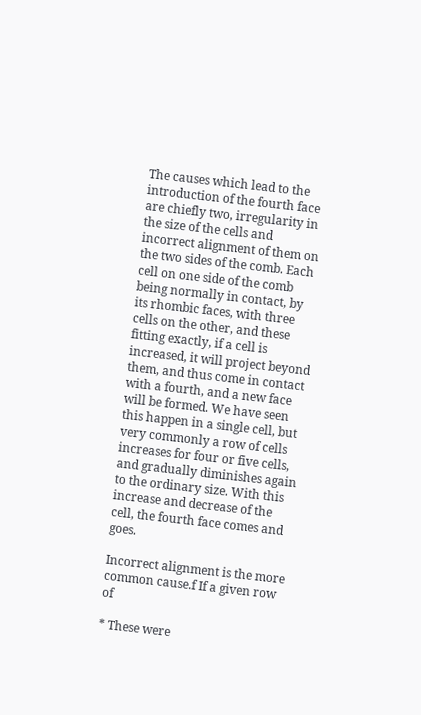The causes which lead to the introduction of the fourth face are chiefly two, irregularity in the size of the cells and incorrect alignment of them on the two sides of the comb. Each cell on one side of the comb being normally in contact, by its rhombic faces, with three cells on the other, and these fitting exactly, if a cell is increased, it will project beyond them, and thus come in contact with a fourth, and a new face will be formed. We have seen this happen in a single cell, but very commonly a row of cells increases for four or five cells, and gradually diminishes again to the ordinary size. With this increase and decrease of the cell, the fourth face comes and goes.

Incorrect alignment is the more common cause.f If a given row of

* These were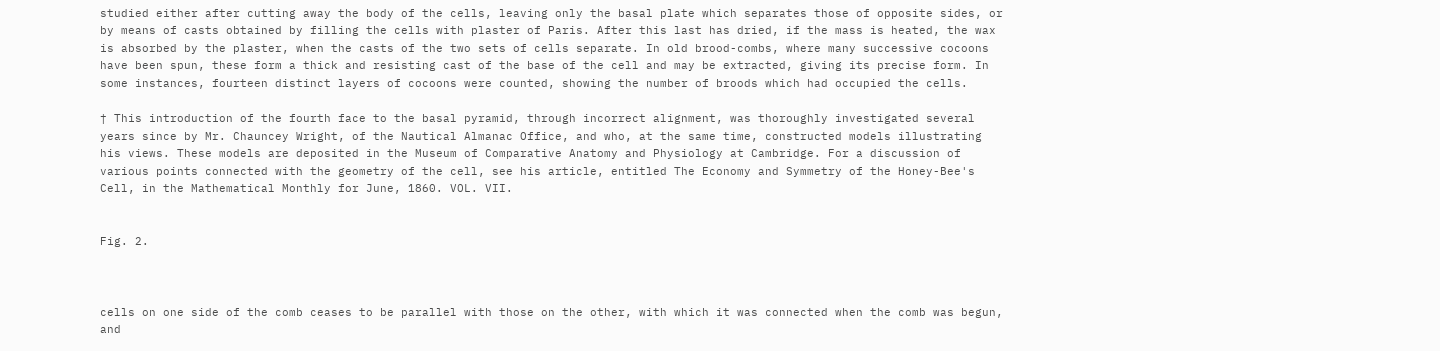studied either after cutting away the body of the cells, leaving only the basal plate which separates those of opposite sides, or by means of casts obtained by filling the cells with plaster of Paris. After this last has dried, if the mass is heated, the wax is absorbed by the plaster, when the casts of the two sets of cells separate. In old brood-combs, where many successive cocoons have been spun, these form a thick and resisting cast of the base of the cell and may be extracted, giving its precise form. In some instances, fourteen distinct layers of cocoons were counted, showing the number of broods which had occupied the cells.

† This introduction of the fourth face to the basal pyramid, through incorrect alignment, was thoroughly investigated several years since by Mr. Chauncey Wright, of the Nautical Almanac Office, and who, at the same time, constructed models illustrating his views. These models are deposited in the Museum of Comparative Anatomy and Physiology at Cambridge. For a discussion of various points connected with the geometry of the cell, see his article, entitled The Economy and Symmetry of the Honey-Bee's Cell, in the Mathematical Monthly for June, 1860. VOL. VII.


Fig. 2.



cells on one side of the comb ceases to be parallel with those on the other, with which it was connected when the comb was begun, and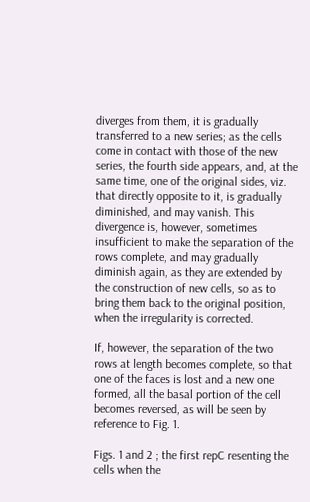diverges from them, it is gradually transferred to a new series; as the cells come in contact with those of the new series, the fourth side appears, and, at the same time, one of the original sides, viz. that directly opposite to it, is gradually diminished, and may vanish. This divergence is, however, sometimes insufficient to make the separation of the rows complete, and may gradually diminish again, as they are extended by the construction of new cells, so as to bring them back to the original position, when the irregularity is corrected.

If, however, the separation of the two rows at length becomes complete, so that one of the faces is lost and a new one formed, all the basal portion of the cell becomes reversed, as will be seen by reference to Fig. 1.

Figs. 1 and 2 ; the first repC resenting the cells when the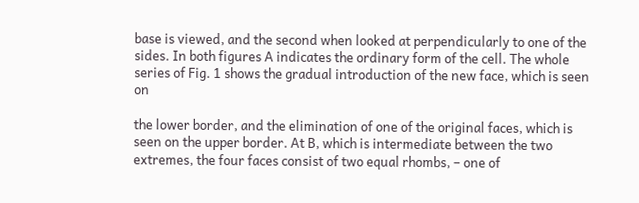base is viewed, and the second when looked at perpendicularly to one of the sides. In both figures A indicates the ordinary form of the cell. The whole series of Fig. 1 shows the gradual introduction of the new face, which is seen on

the lower border, and the elimination of one of the original faces, which is seen on the upper border. At B, which is intermediate between the two extremes, the four faces consist of two equal rhombs, – one of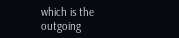which is the outgoing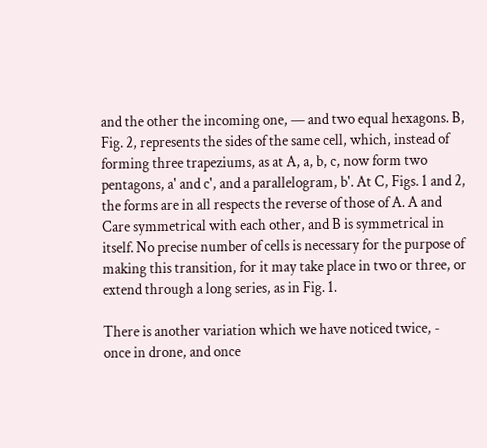and the other the incoming one, — and two equal hexagons. B, Fig. 2, represents the sides of the same cell, which, instead of forming three trapeziums, as at A, a, b, c, now form two pentagons, a' and c', and a parallelogram, b'. At C, Figs. 1 and 2, the forms are in all respects the reverse of those of A. A and Care symmetrical with each other, and B is symmetrical in itself. No precise number of cells is necessary for the purpose of making this transition, for it may take place in two or three, or extend through a long series, as in Fig. 1.

There is another variation which we have noticed twice, - once in drone, and once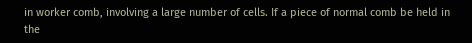in worker comb, involving a large number of cells. If a piece of normal comb be held in the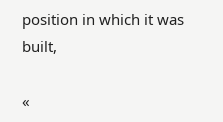position in which it was built,

«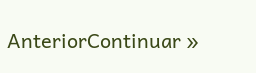AnteriorContinuar »